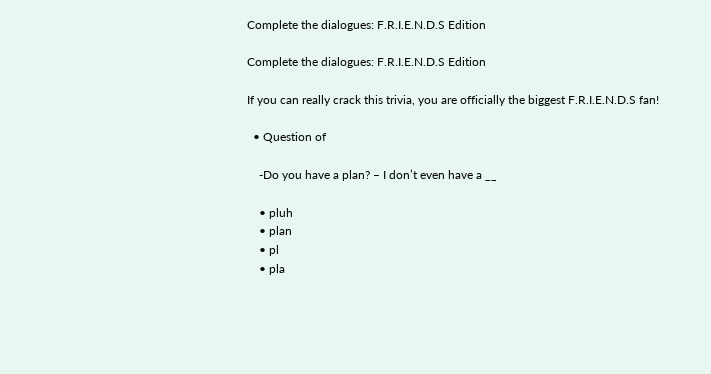Complete the dialogues: F.R.I.E.N.D.S Edition

Complete the dialogues: F.R.I.E.N.D.S Edition

If you can really crack this trivia, you are officially the biggest F.R.I.E.N.D.S fan!

  • Question of

    -Do you have a plan? – I don’t even have a __

    • pluh
    • plan
    • pl
    • pla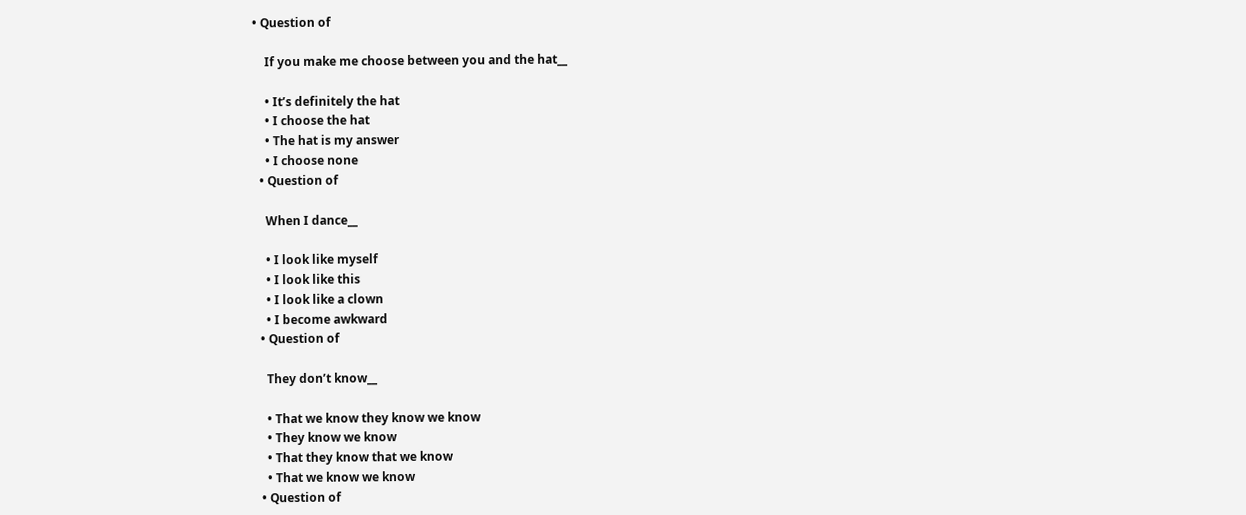• Question of

    If you make me choose between you and the hat__

    • It’s definitely the hat
    • I choose the hat
    • The hat is my answer
    • I choose none
  • Question of

    When I dance__

    • I look like myself
    • I look like this
    • I look like a clown
    • I become awkward
  • Question of

    They don’t know__

    • That we know they know we know
    • They know we know
    • That they know that we know
    • That we know we know
  • Question of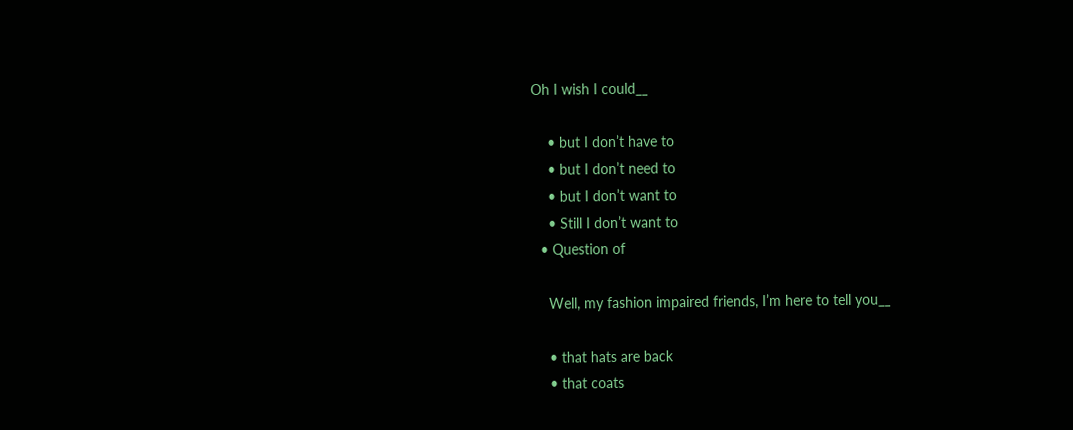Oh I wish I could__

    • but I don’t have to
    • but I don’t need to
    • but I don’t want to
    • Still I don’t want to
  • Question of

    Well, my fashion impaired friends, I’m here to tell you__

    • that hats are back
    • that coats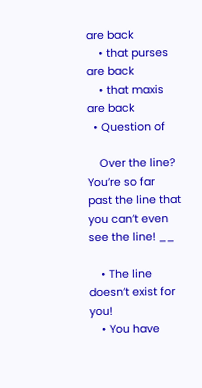are back
    • that purses are back
    • that maxis are back
  • Question of

    Over the line? You’re so far past the line that you can’t even see the line! __

    • The line doesn’t exist for you!
    • You have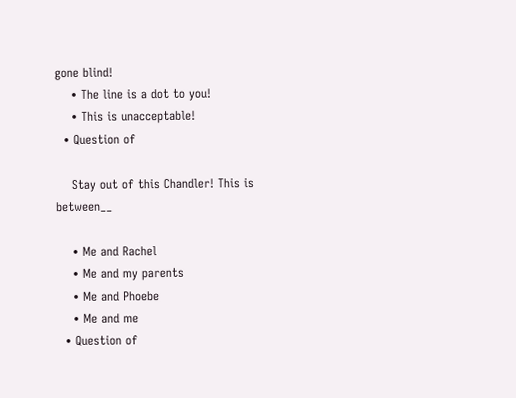gone blind!
    • The line is a dot to you!
    • This is unacceptable!
  • Question of

    Stay out of this Chandler! This is between__

    • Me and Rachel
    • Me and my parents
    • Me and Phoebe
    • Me and me
  • Question of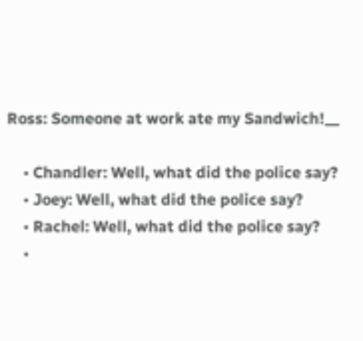Ross: Someone at work ate my Sandwich!__

    • Chandler: Well, what did the police say?
    • Joey: Well, what did the police say?
    • Rachel: Well, what did the police say?
    •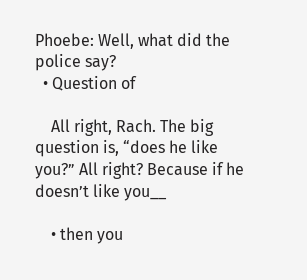Phoebe: Well, what did the police say?
  • Question of

    All right, Rach. The big question is, “does he like you?” All right? Because if he doesn’t like you__

    • then you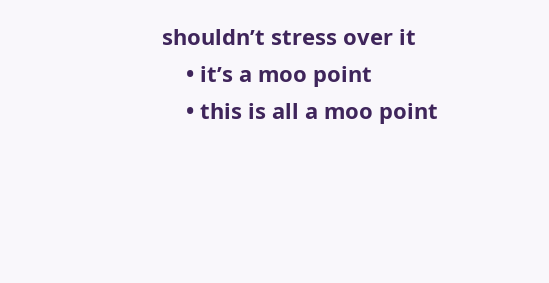shouldn’t stress over it
    • it’s a moo point
    • this is all a moo point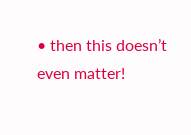• then this doesn’t even matter!